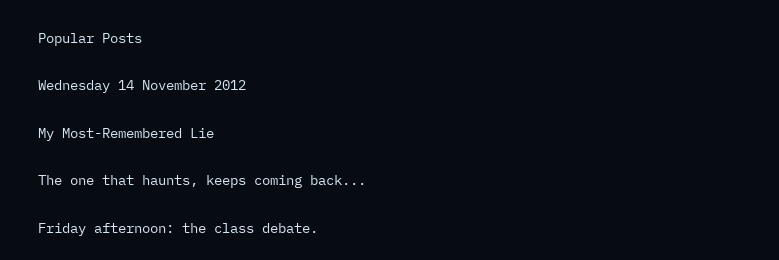Popular Posts

Wednesday 14 November 2012

My Most-Remembered Lie

The one that haunts, keeps coming back...

Friday afternoon: the class debate.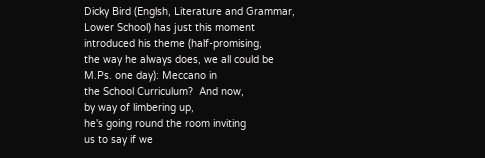Dicky Bird (Englsh, Literature and Grammar,
Lower School) has just this moment
introduced his theme (half-promising,
the way he always does, we all could be
M.Ps. one day): Meccano in
the School Curriculum?  And now,
by way of limbering up,
he's going round the room inviting
us to say if we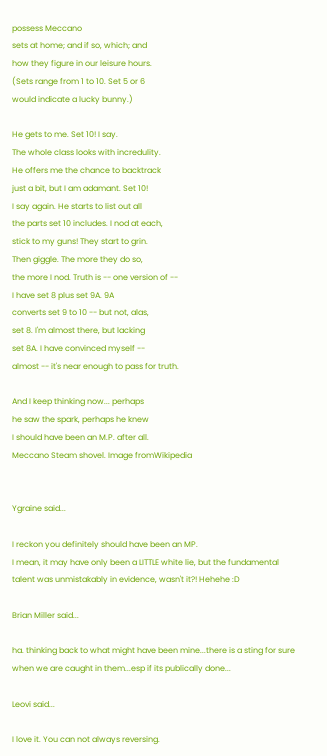possess Meccano
sets at home; and if so, which; and
how they figure in our leisure hours.
(Sets range from 1 to 10. Set 5 or 6
would indicate a lucky bunny.)

He gets to me. Set 10! I say.
The whole class looks with incredulity.
He offers me the chance to backtrack
just a bit, but I am adamant. Set 10!
I say again. He starts to list out all
the parts set 10 includes. I nod at each,
stick to my guns! They start to grin.
Then giggle. The more they do so,
the more I nod. Truth is -- one version of --
I have set 8 plus set 9A. 9A
converts set 9 to 10 -- but not, alas,
set 8. I'm almost there, but lacking
set 8A. I have convinced myself --
almost -- it's near enough to pass for truth.

And I keep thinking now... perhaps
he saw the spark, perhaps he knew
I should have been an M.P. after all.
Meccano Steam shovel. Image fromWikipedia


Ygraine said...

I reckon you definitely should have been an MP.
I mean, it may have only been a LITTLE white lie, but the fundamental talent was unmistakably in evidence, wasn't it?! Hehehe :D

Brian Miller said...

ha. thinking back to what might have been mine...there is a sting for sure when we are caught in them...esp if its publically done...

Leovi said...

I love it. You can not always reversing.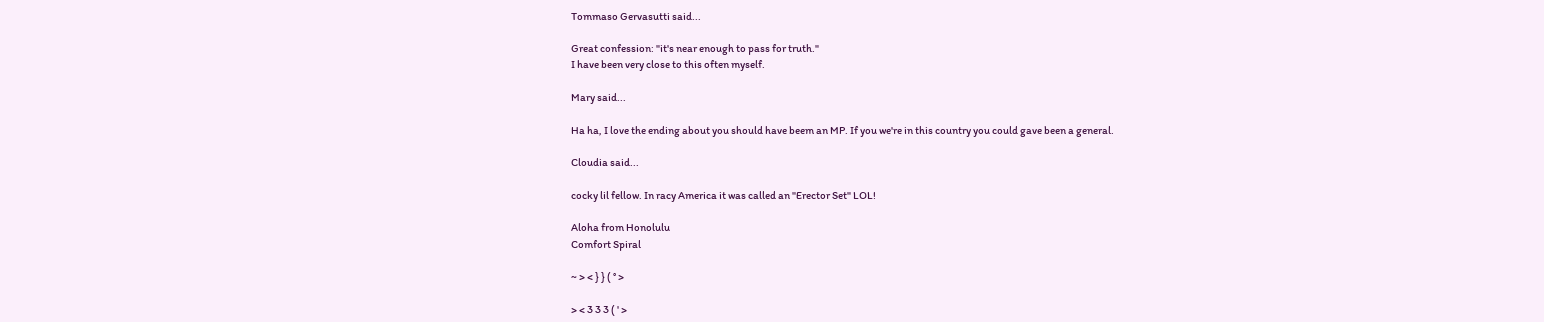Tommaso Gervasutti said...

Great confession: "it's near enough to pass for truth."
I have been very close to this often myself.

Mary said...

Ha ha, I love the ending about you should have beem an MP. If you we're in this country you could gave been a general.

Cloudia said...

cocky lil fellow. In racy America it was called an "Erector Set" LOL!

Aloha from Honolulu
Comfort Spiral

~ > < } } ( ° >

> < 3 3 3 ( ' >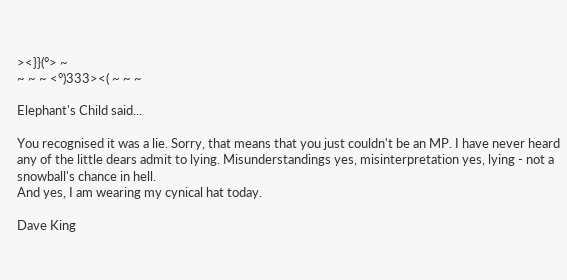><}}(°> ~
~ ~ ~ <°)333><( ~ ~ ~

Elephant's Child said...

You recognised it was a lie. Sorry, that means that you just couldn't be an MP. I have never heard any of the little dears admit to lying. Misunderstandings yes, misinterpretation yes, lying - not a snowball's chance in hell.
And yes, I am wearing my cynical hat today.

Dave King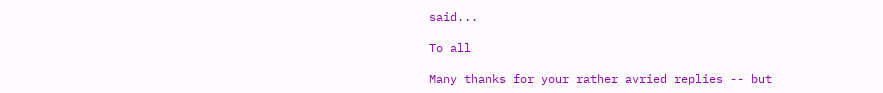said...

To all

Many thanks for your rather avried replies -- but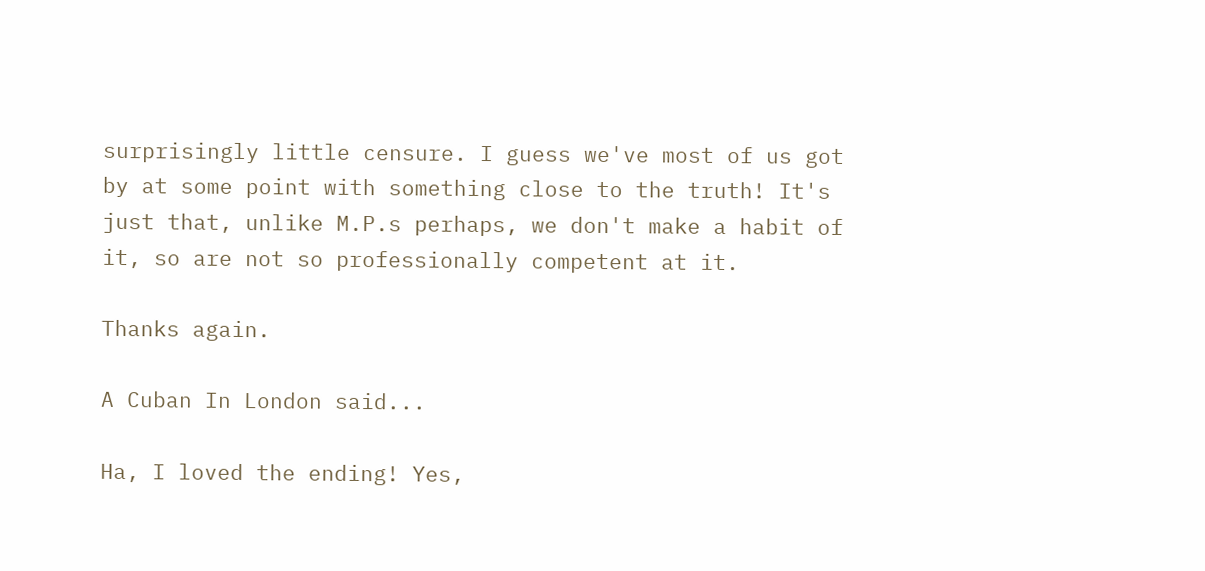surprisingly little censure. I guess we've most of us got by at some point with something close to the truth! It's just that, unlike M.P.s perhaps, we don't make a habit of it, so are not so professionally competent at it.

Thanks again.

A Cuban In London said...

Ha, I loved the ending! Yes,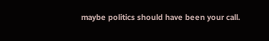maybe politics should have been your call.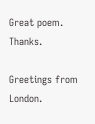Great poem. Thanks.

Greetings from London.